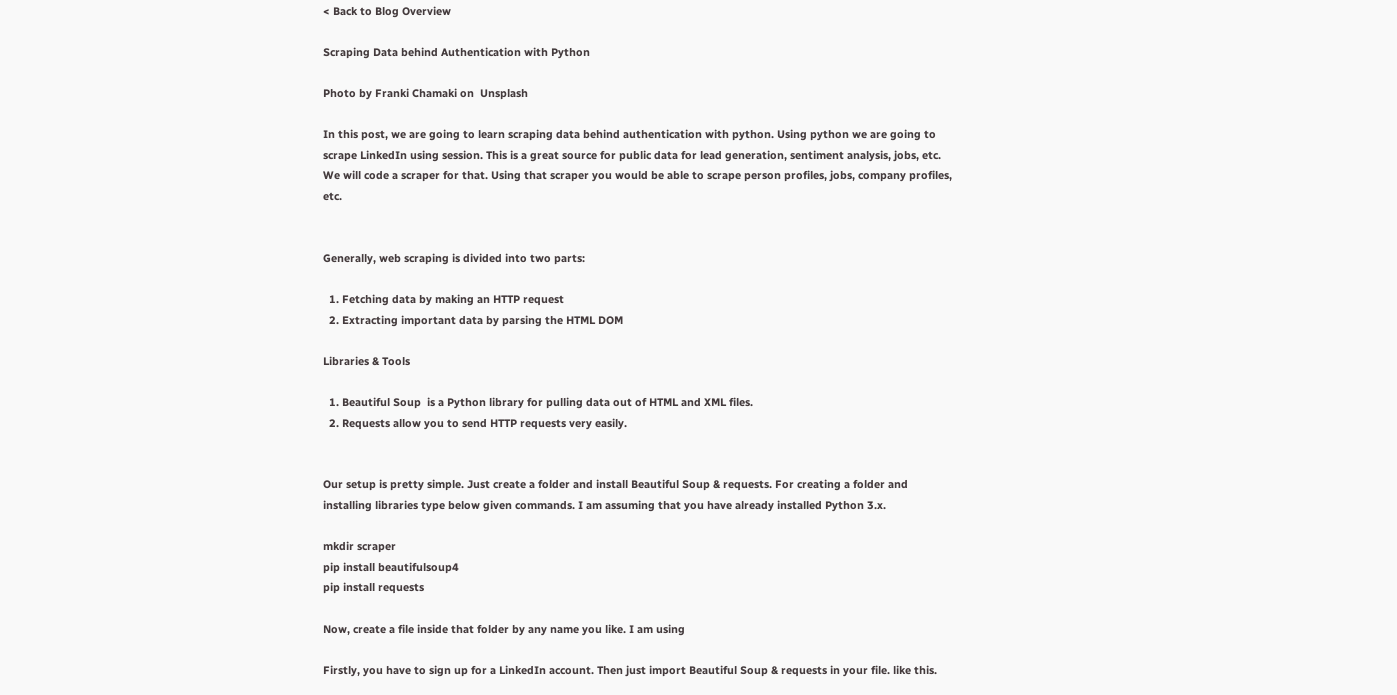< Back to Blog Overview

Scraping Data behind Authentication with Python

Photo by Franki Chamaki on  Unsplash

In this post, we are going to learn scraping data behind authentication with python. Using python we are going to scrape LinkedIn using session. This is a great source for public data for lead generation, sentiment analysis, jobs, etc. We will code a scraper for that. Using that scraper you would be able to scrape person profiles, jobs, company profiles, etc.


Generally, web scraping is divided into two parts:

  1. Fetching data by making an HTTP request
  2. Extracting important data by parsing the HTML DOM

Libraries & Tools

  1. Beautiful Soup  is a Python library for pulling data out of HTML and XML files.
  2. Requests allow you to send HTTP requests very easily.


Our setup is pretty simple. Just create a folder and install Beautiful Soup & requests. For creating a folder and installing libraries type below given commands. I am assuming that you have already installed Python 3.x.

mkdir scraper
pip install beautifulsoup4
pip install requests

Now, create a file inside that folder by any name you like. I am using

Firstly, you have to sign up for a LinkedIn account. Then just import Beautiful Soup & requests in your file. like this.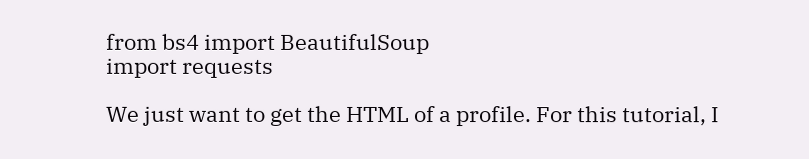from bs4 import BeautifulSoup
import requests

We just want to get the HTML of a profile. For this tutorial, I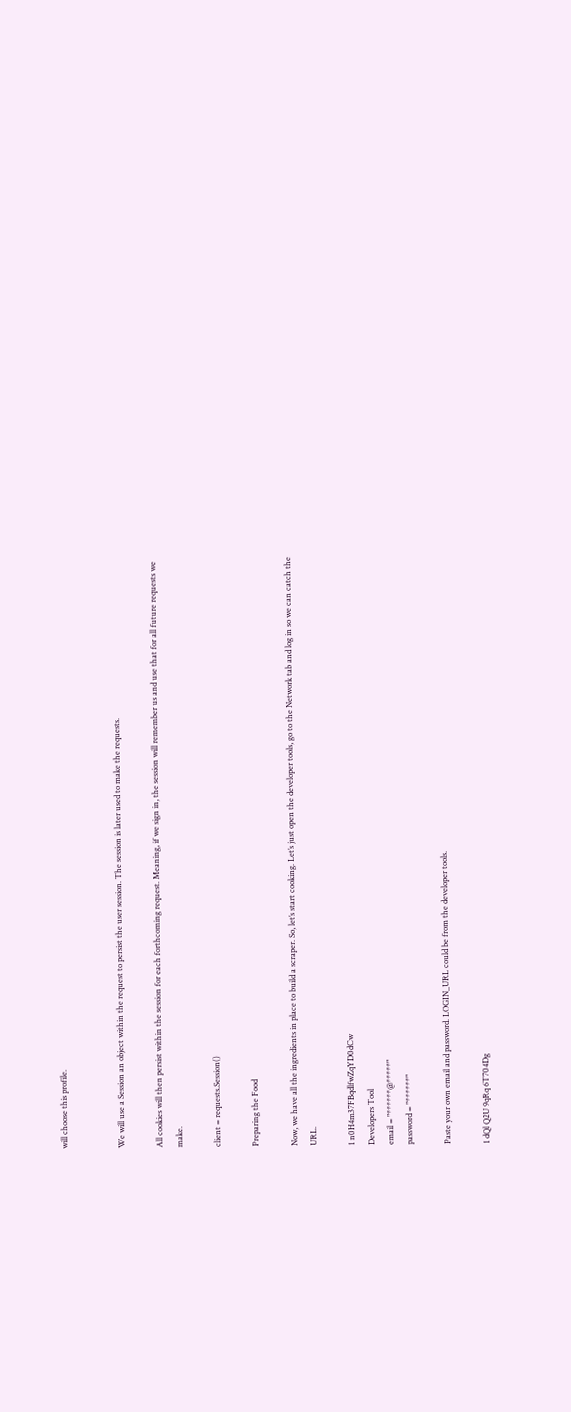will choose this profile.


We will use a Session an object within the request to persist the user session. The session is later used to make the requests.

All cookies will then persist within the session for each forthcoming request. Meaning, if we sign in, the session will remember us and use that for all future requests we make.

client = requests.Session()

Preparing the Food

Now, we have all the ingredients in place to build a scraper. So, let’s start cooking. Let’s just open the developer tools, go to the Network tab and log in so we can catch the URL.

1 n0H4m37FBqdlfwZqYD0dCw
Developers Tool
email = "******@*****"
password = "******"

Paste your own email and password. LOGIN_URL could be from the developer tools.

1 dQl Q2U 9qRq 6T704Dg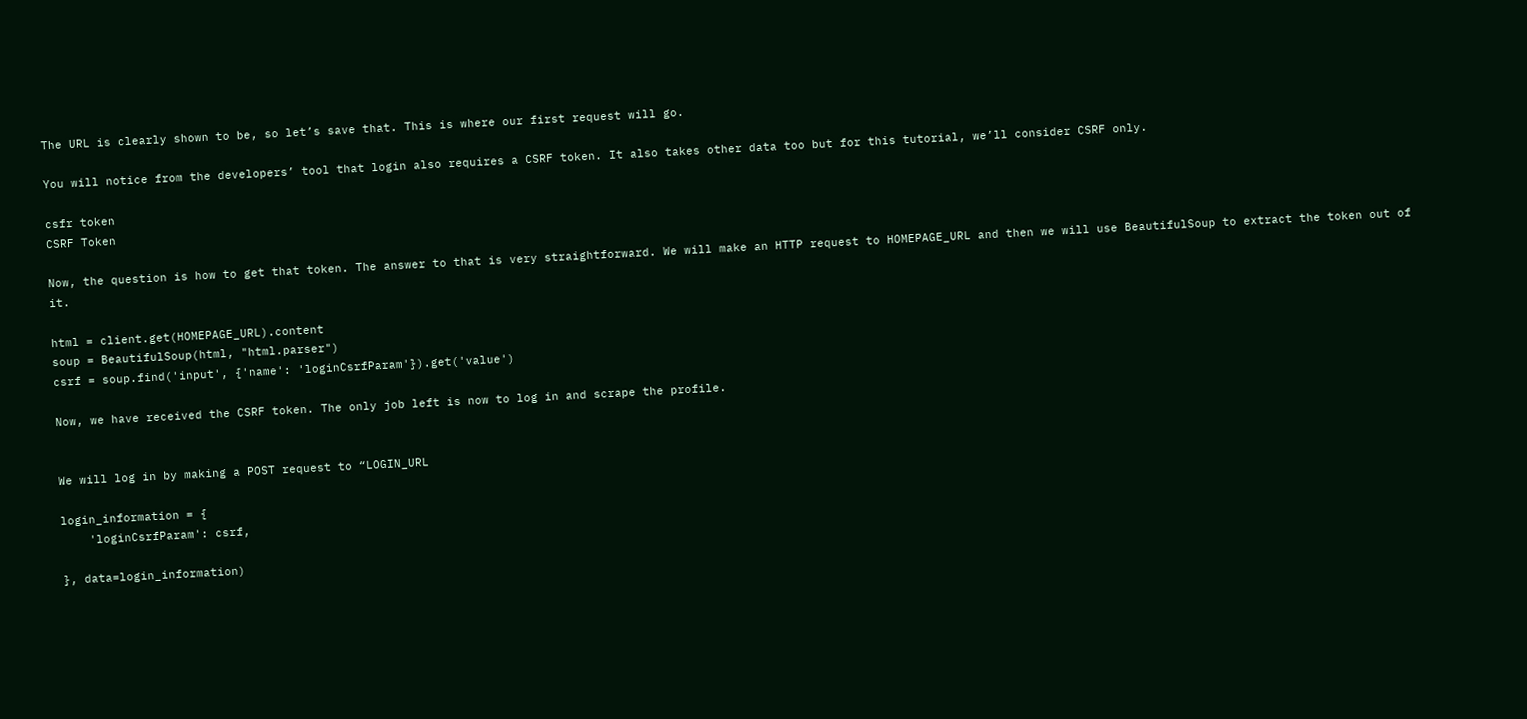The URL is clearly shown to be, so let’s save that. This is where our first request will go.

You will notice from the developers’ tool that login also requires a CSRF token. It also takes other data too but for this tutorial, we’ll consider CSRF only.

csfr token
CSRF Token

Now, the question is how to get that token. The answer to that is very straightforward. We will make an HTTP request to HOMEPAGE_URL and then we will use BeautifulSoup to extract the token out of it.

html = client.get(HOMEPAGE_URL).content
soup = BeautifulSoup(html, "html.parser")
csrf = soup.find('input', {'name': 'loginCsrfParam'}).get('value')

Now, we have received the CSRF token. The only job left is now to log in and scrape the profile.


We will log in by making a POST request to “LOGIN_URL

login_information = {
    'loginCsrfParam': csrf,

}, data=login_information)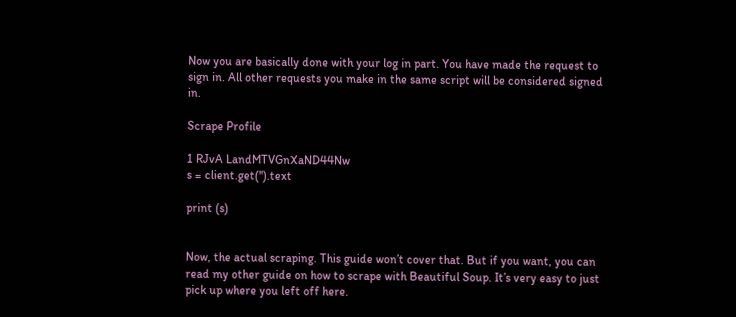Now you are basically done with your log in part. You have made the request to sign in. All other requests you make in the same script will be considered signed in.

Scrape Profile

1 RJvA LandMTVGnXaND44Nw
s = client.get('').text

print (s)


Now, the actual scraping. This guide won’t cover that. But if you want, you can read my other guide on how to scrape with Beautiful Soup. It’s very easy to just pick up where you left off here.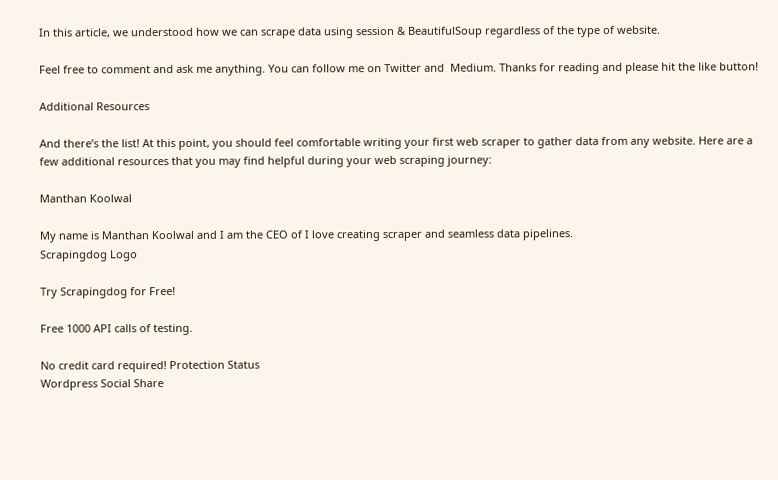In this article, we understood how we can scrape data using session & BeautifulSoup regardless of the type of website.

Feel free to comment and ask me anything. You can follow me on Twitter and  Medium. Thanks for reading and please hit the like button!

Additional Resources

And there’s the list! At this point, you should feel comfortable writing your first web scraper to gather data from any website. Here are a few additional resources that you may find helpful during your web scraping journey:

Manthan Koolwal

My name is Manthan Koolwal and I am the CEO of I love creating scraper and seamless data pipelines.
Scrapingdog Logo

Try Scrapingdog for Free!

Free 1000 API calls of testing.

No credit card required! Protection Status
Wordpress Social Share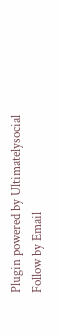Plugin powered by Ultimatelysocial
Follow by Email